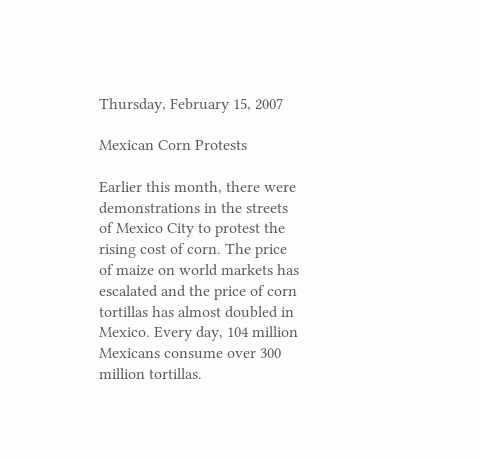Thursday, February 15, 2007

Mexican Corn Protests

Earlier this month, there were demonstrations in the streets of Mexico City to protest the rising cost of corn. The price of maize on world markets has escalated and the price of corn tortillas has almost doubled in Mexico. Every day, 104 million Mexicans consume over 300 million tortillas.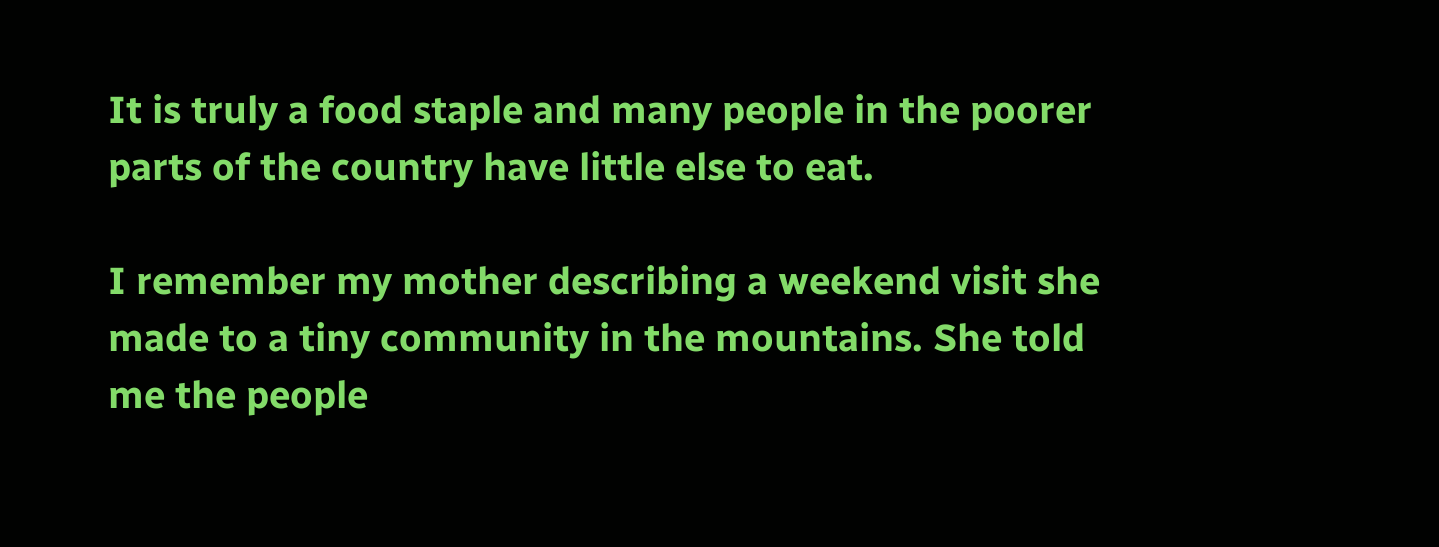It is truly a food staple and many people in the poorer parts of the country have little else to eat.

I remember my mother describing a weekend visit she made to a tiny community in the mountains. She told me the people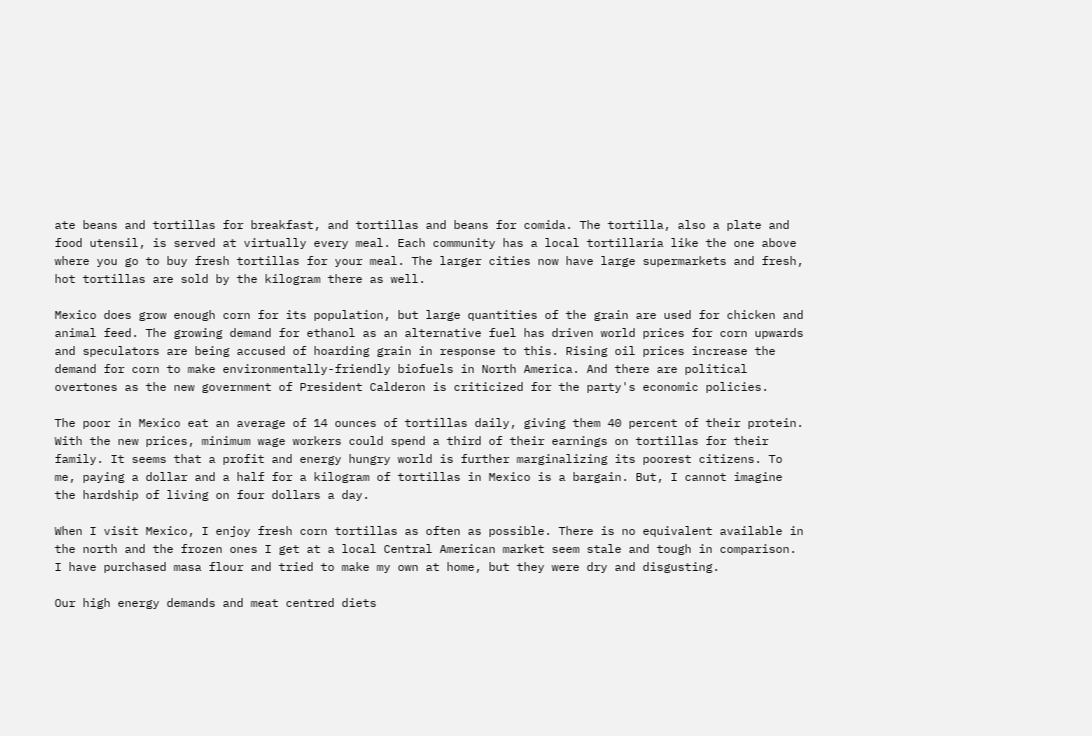ate beans and tortillas for breakfast, and tortillas and beans for comida. The tortilla, also a plate and food utensil, is served at virtually every meal. Each community has a local tortillaria like the one above where you go to buy fresh tortillas for your meal. The larger cities now have large supermarkets and fresh, hot tortillas are sold by the kilogram there as well.

Mexico does grow enough corn for its population, but large quantities of the grain are used for chicken and animal feed. The growing demand for ethanol as an alternative fuel has driven world prices for corn upwards and speculators are being accused of hoarding grain in response to this. Rising oil prices increase the demand for corn to make environmentally-friendly biofuels in North America. And there are political overtones as the new government of President Calderon is criticized for the party's economic policies.

The poor in Mexico eat an average of 14 ounces of tortillas daily, giving them 40 percent of their protein. With the new prices, minimum wage workers could spend a third of their earnings on tortillas for their family. It seems that a profit and energy hungry world is further marginalizing its poorest citizens. To me, paying a dollar and a half for a kilogram of tortillas in Mexico is a bargain. But, I cannot imagine the hardship of living on four dollars a day.

When I visit Mexico, I enjoy fresh corn tortillas as often as possible. There is no equivalent available in the north and the frozen ones I get at a local Central American market seem stale and tough in comparison. I have purchased masa flour and tried to make my own at home, but they were dry and disgusting.

Our high energy demands and meat centred diets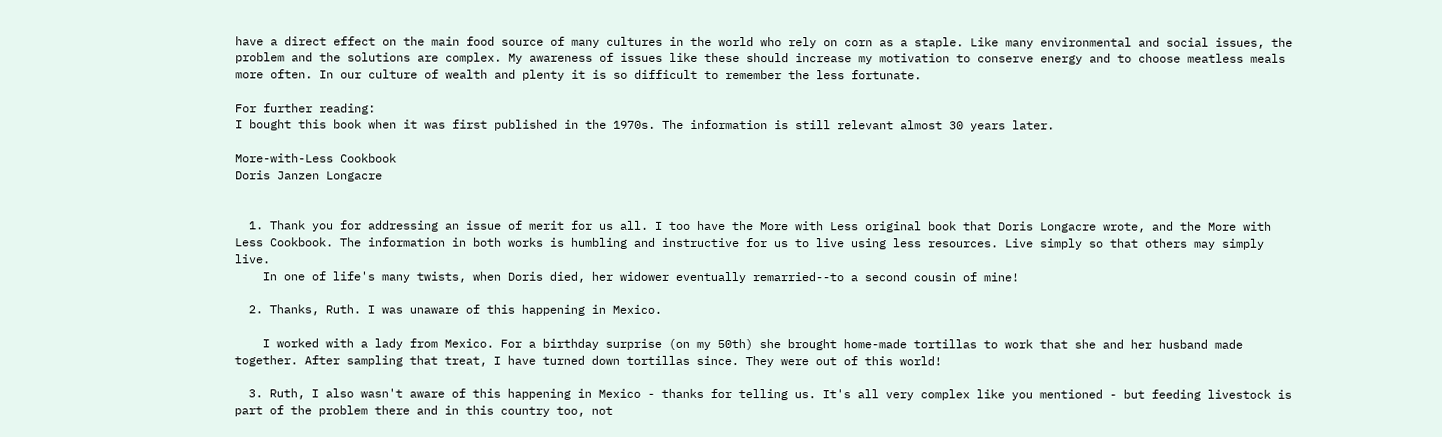have a direct effect on the main food source of many cultures in the world who rely on corn as a staple. Like many environmental and social issues, the problem and the solutions are complex. My awareness of issues like these should increase my motivation to conserve energy and to choose meatless meals more often. In our culture of wealth and plenty it is so difficult to remember the less fortunate.

For further reading:
I bought this book when it was first published in the 1970s. The information is still relevant almost 30 years later.

More-with-Less Cookbook
Doris Janzen Longacre


  1. Thank you for addressing an issue of merit for us all. I too have the More with Less original book that Doris Longacre wrote, and the More with Less Cookbook. The information in both works is humbling and instructive for us to live using less resources. Live simply so that others may simply live.
    In one of life's many twists, when Doris died, her widower eventually remarried--to a second cousin of mine!

  2. Thanks, Ruth. I was unaware of this happening in Mexico.

    I worked with a lady from Mexico. For a birthday surprise (on my 50th) she brought home-made tortillas to work that she and her husband made together. After sampling that treat, I have turned down tortillas since. They were out of this world!

  3. Ruth, I also wasn't aware of this happening in Mexico - thanks for telling us. It's all very complex like you mentioned - but feeding livestock is part of the problem there and in this country too, not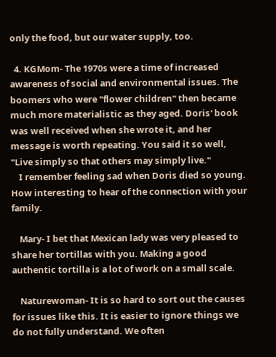only the food, but our water supply, too.

  4. KGMom- The 1970s were a time of increased awareness of social and environmental issues. The boomers who were "flower children" then became much more materialistic as they aged. Doris' book was well received when she wrote it, and her message is worth repeating. You said it so well, "Live simply so that others may simply live."
    I remember feeling sad when Doris died so young. How interesting to hear of the connection with your family.

    Mary- I bet that Mexican lady was very pleased to share her tortillas with you. Making a good authentic tortilla is a lot of work on a small scale.

    Naturewoman- It is so hard to sort out the causes for issues like this. It is easier to ignore things we do not fully understand. We often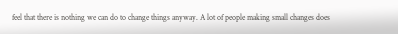feel that there is nothing we can do to change things anyway. A lot of people making small changes does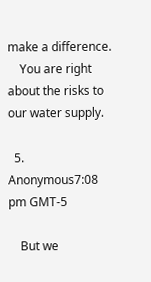make a difference.
    You are right about the risks to our water supply.

  5. Anonymous7:08 pm GMT-5

    But we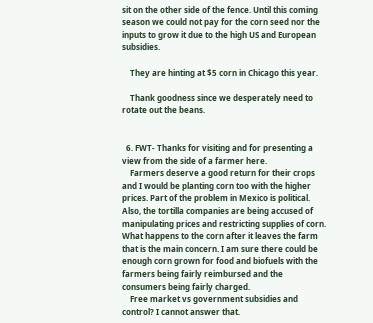sit on the other side of the fence. Until this coming season we could not pay for the corn seed nor the inputs to grow it due to the high US and European subsidies.

    They are hinting at $5 corn in Chicago this year.

    Thank goodness since we desperately need to rotate out the beans.


  6. FWT- Thanks for visiting and for presenting a view from the side of a farmer here.
    Farmers deserve a good return for their crops and I would be planting corn too with the higher prices. Part of the problem in Mexico is political. Also, the tortilla companies are being accused of manipulating prices and restricting supplies of corn. What happens to the corn after it leaves the farm that is the main concern. I am sure there could be enough corn grown for food and biofuels with the farmers being fairly reimbursed and the consumers being fairly charged.
    Free market vs government subsidies and control? I cannot answer that.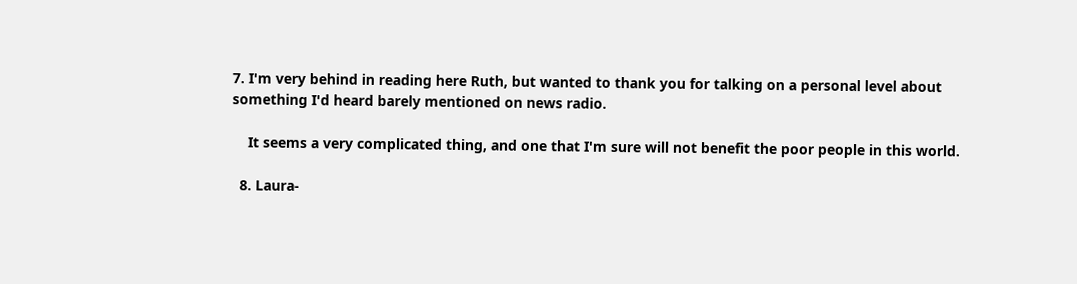7. I'm very behind in reading here Ruth, but wanted to thank you for talking on a personal level about something I'd heard barely mentioned on news radio.

    It seems a very complicated thing, and one that I'm sure will not benefit the poor people in this world.

  8. Laura-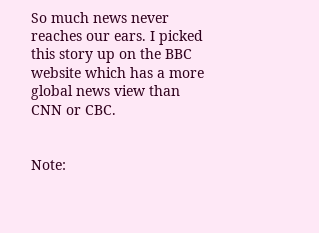So much news never reaches our ears. I picked this story up on the BBC website which has a more global news view than CNN or CBC.


Note: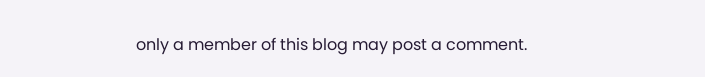only a member of this blog may post a comment.